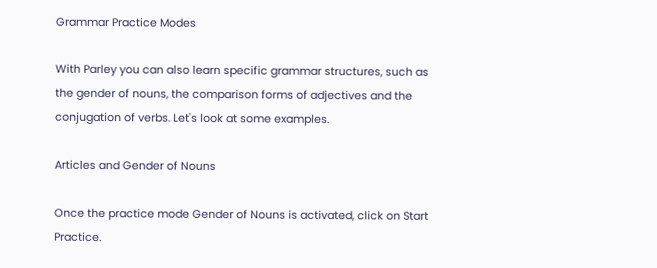Grammar Practice Modes

With Parley you can also learn specific grammar structures, such as the gender of nouns, the comparison forms of adjectives and the conjugation of verbs. Let's look at some examples.

Articles and Gender of Nouns

Once the practice mode Gender of Nouns is activated, click on Start Practice.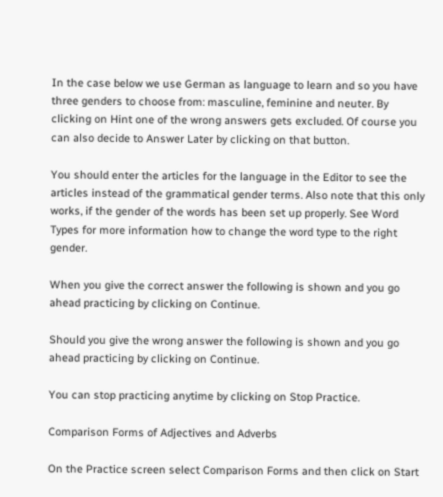In the case below we use German as language to learn and so you have three genders to choose from: masculine, feminine and neuter. By clicking on Hint one of the wrong answers gets excluded. Of course you can also decide to Answer Later by clicking on that button.

You should enter the articles for the language in the Editor to see the articles instead of the grammatical gender terms. Also note that this only works, if the gender of the words has been set up properly. See Word Types for more information how to change the word type to the right gender.

When you give the correct answer the following is shown and you go ahead practicing by clicking on Continue.

Should you give the wrong answer the following is shown and you go ahead practicing by clicking on Continue.

You can stop practicing anytime by clicking on Stop Practice.

Comparison Forms of Adjectives and Adverbs

On the Practice screen select Comparison Forms and then click on Start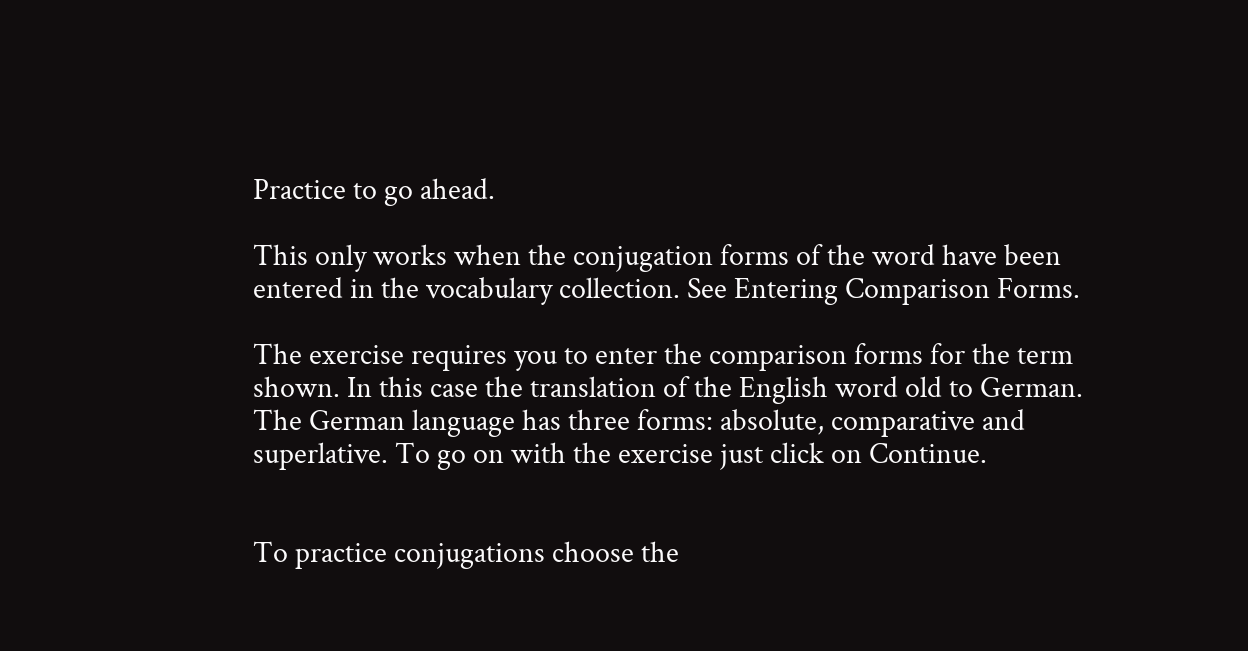Practice to go ahead.

This only works when the conjugation forms of the word have been entered in the vocabulary collection. See Entering Comparison Forms.

The exercise requires you to enter the comparison forms for the term shown. In this case the translation of the English word old to German. The German language has three forms: absolute, comparative and superlative. To go on with the exercise just click on Continue.


To practice conjugations choose the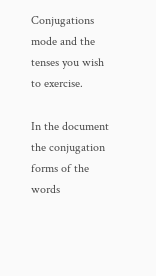Conjugations mode and the tenses you wish to exercise.

In the document the conjugation forms of the words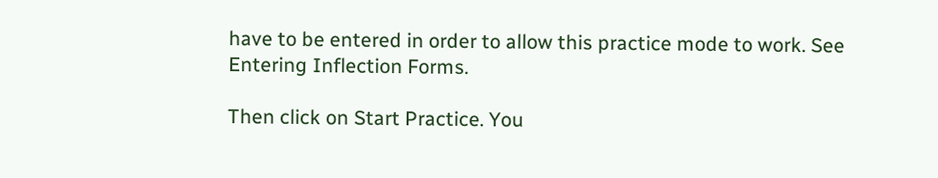have to be entered in order to allow this practice mode to work. See Entering Inflection Forms.

Then click on Start Practice. You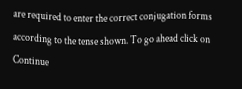are required to enter the correct conjugation forms according to the tense shown. To go ahead click on Continue